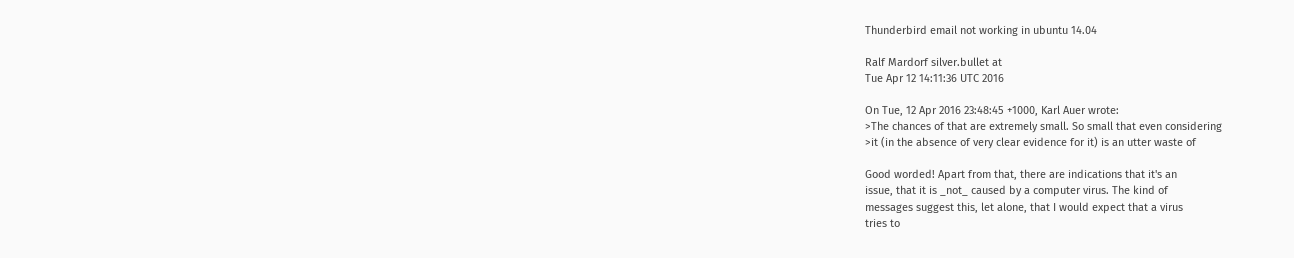Thunderbird email not working in ubuntu 14.04

Ralf Mardorf silver.bullet at
Tue Apr 12 14:11:36 UTC 2016

On Tue, 12 Apr 2016 23:48:45 +1000, Karl Auer wrote:
>The chances of that are extremely small. So small that even considering
>it (in the absence of very clear evidence for it) is an utter waste of

Good worded! Apart from that, there are indications that it's an
issue, that it is _not_ caused by a computer virus. The kind of
messages suggest this, let alone, that I would expect that a virus
tries to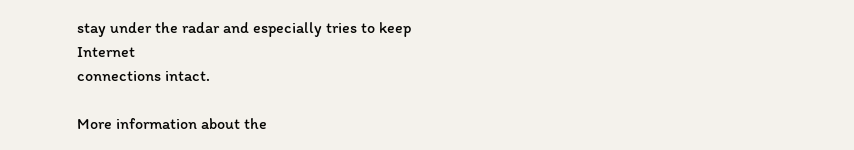stay under the radar and especially tries to keep Internet
connections intact.

More information about the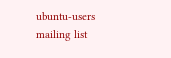ubuntu-users mailing list